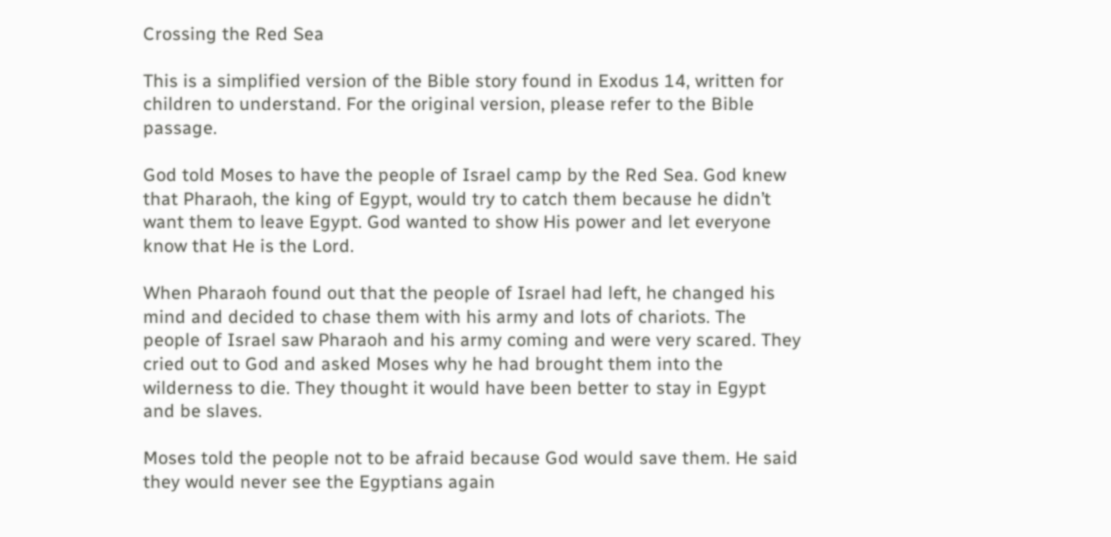Crossing the Red Sea

This is a simplified version of the Bible story found in Exodus 14, written for children to understand. For the original version, please refer to the Bible passage.

God told Moses to have the people of Israel camp by the Red Sea. God knew that Pharaoh, the king of Egypt, would try to catch them because he didn’t want them to leave Egypt. God wanted to show His power and let everyone know that He is the Lord.

When Pharaoh found out that the people of Israel had left, he changed his mind and decided to chase them with his army and lots of chariots. The people of Israel saw Pharaoh and his army coming and were very scared. They cried out to God and asked Moses why he had brought them into the wilderness to die. They thought it would have been better to stay in Egypt and be slaves.

Moses told the people not to be afraid because God would save them. He said they would never see the Egyptians again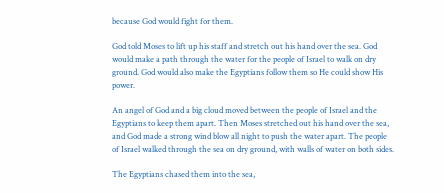because God would fight for them.

God told Moses to lift up his staff and stretch out his hand over the sea. God would make a path through the water for the people of Israel to walk on dry ground. God would also make the Egyptians follow them so He could show His power.

An angel of God and a big cloud moved between the people of Israel and the Egyptians to keep them apart. Then Moses stretched out his hand over the sea, and God made a strong wind blow all night to push the water apart. The people of Israel walked through the sea on dry ground, with walls of water on both sides.

The Egyptians chased them into the sea,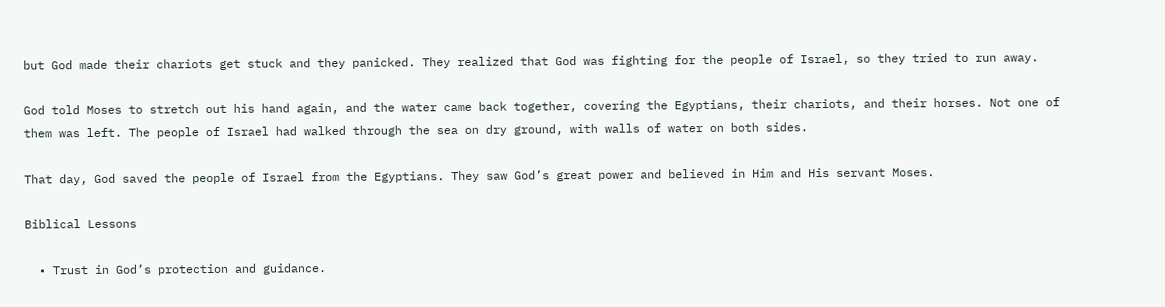but God made their chariots get stuck and they panicked. They realized that God was fighting for the people of Israel, so they tried to run away.

God told Moses to stretch out his hand again, and the water came back together, covering the Egyptians, their chariots, and their horses. Not one of them was left. The people of Israel had walked through the sea on dry ground, with walls of water on both sides.

That day, God saved the people of Israel from the Egyptians. They saw God’s great power and believed in Him and His servant Moses.

Biblical Lessons

  • Trust in God’s protection and guidance.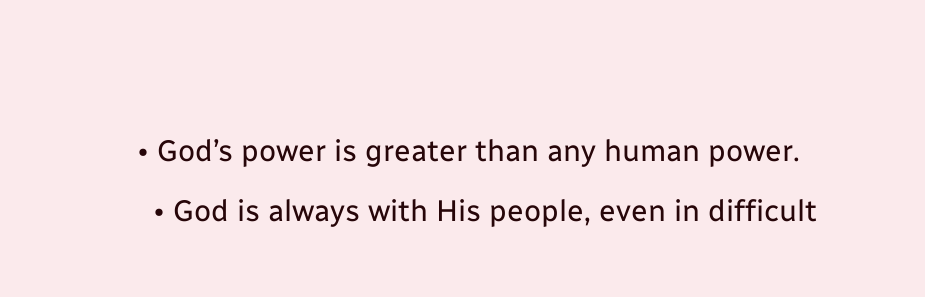• God’s power is greater than any human power.
  • God is always with His people, even in difficult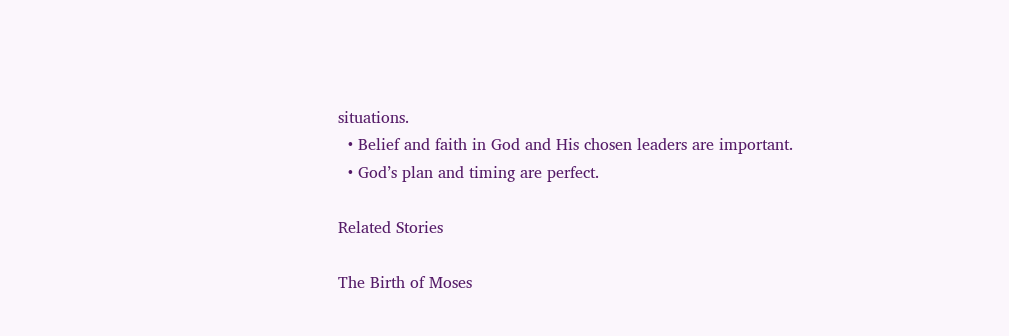situations.
  • Belief and faith in God and His chosen leaders are important.
  • God’s plan and timing are perfect.

Related Stories

The Birth of Moses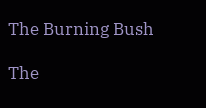The Burning Bush

The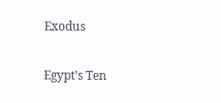Exodus

Egypt’s Ten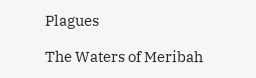Plagues

The Waters of Meribah